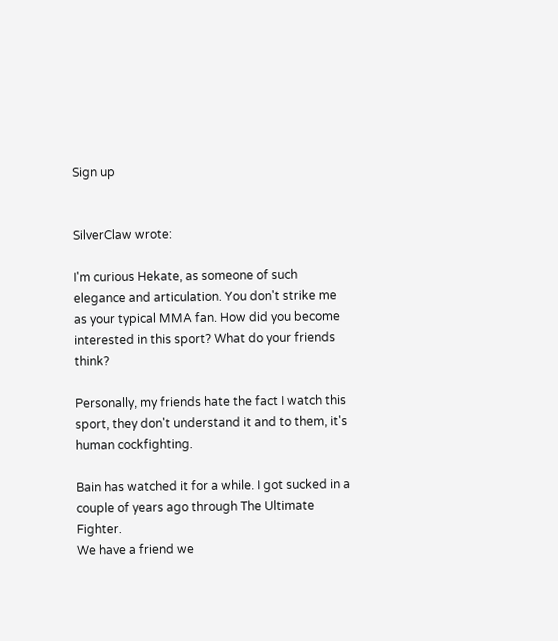Sign up


SilverClaw wrote:

I'm curious Hekate, as someone of such elegance and articulation. You don't strike me as your typical MMA fan. How did you become interested in this sport? What do your friends think?

Personally, my friends hate the fact I watch this sport, they don't understand it and to them, it's human cockfighting.

Bain has watched it for a while. I got sucked in a couple of years ago through The Ultimate Fighter.
We have a friend we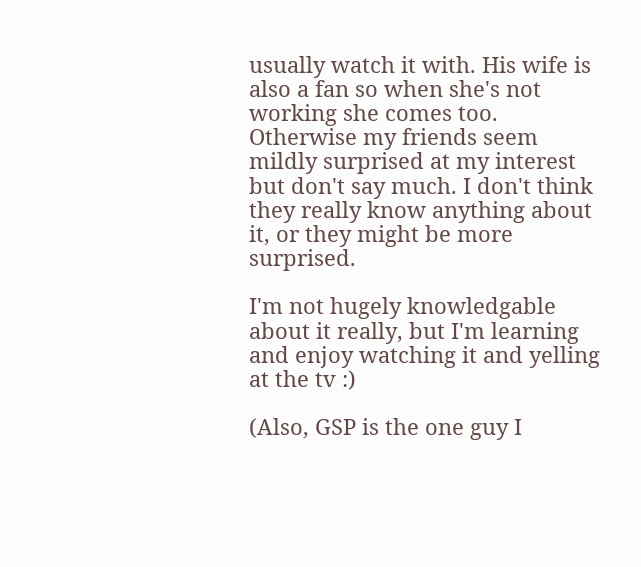usually watch it with. His wife is also a fan so when she's not working she comes too. Otherwise my friends seem mildly surprised at my interest but don't say much. I don't think they really know anything about it, or they might be more surprised.

I'm not hugely knowledgable about it really, but I'm learning and enjoy watching it and yelling at the tv :)

(Also, GSP is the one guy I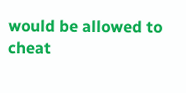would be allowed to cheat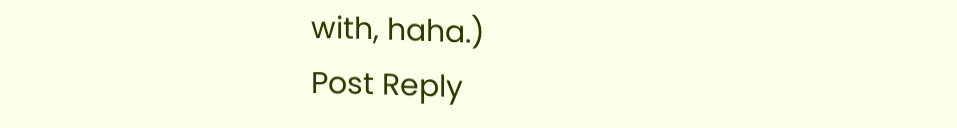with, haha.)
Post Reply